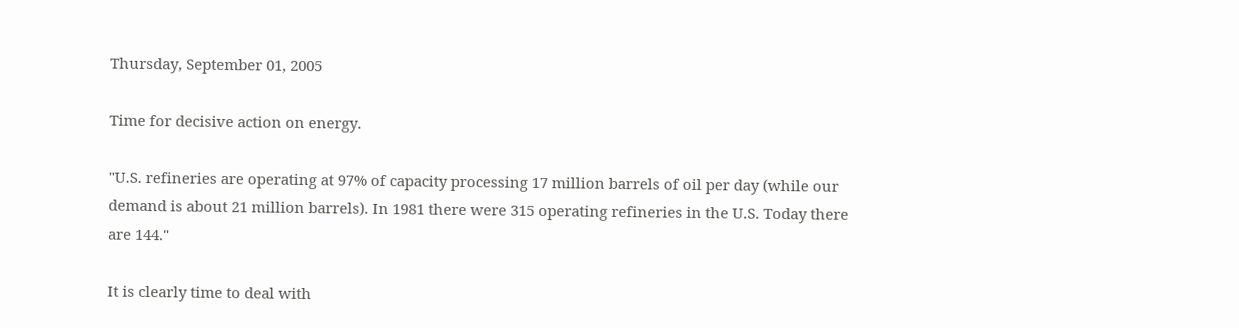Thursday, September 01, 2005

Time for decisive action on energy.

"U.S. refineries are operating at 97% of capacity processing 17 million barrels of oil per day (while our demand is about 21 million barrels). In 1981 there were 315 operating refineries in the U.S. Today there are 144."

It is clearly time to deal with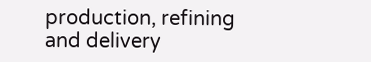production, refining and delivery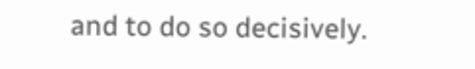and to do so decisively.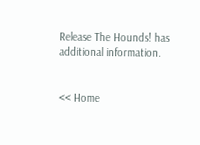Release The Hounds! has additional information.


<< Home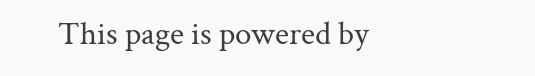This page is powered by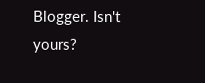Blogger. Isn't yours?